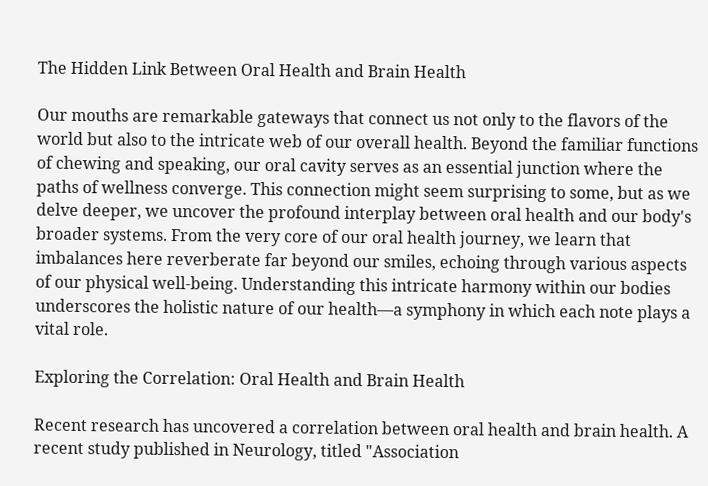The Hidden Link Between Oral Health and Brain Health

Our mouths are remarkable gateways that connect us not only to the flavors of the world but also to the intricate web of our overall health. Beyond the familiar functions of chewing and speaking, our oral cavity serves as an essential junction where the paths of wellness converge. This connection might seem surprising to some, but as we delve deeper, we uncover the profound interplay between oral health and our body's broader systems. From the very core of our oral health journey, we learn that imbalances here reverberate far beyond our smiles, echoing through various aspects of our physical well-being. Understanding this intricate harmony within our bodies underscores the holistic nature of our health—a symphony in which each note plays a vital role.

Exploring the Correlation: Oral Health and Brain Health

Recent research has uncovered a correlation between oral health and brain health. A recent study published in Neurology, titled "Association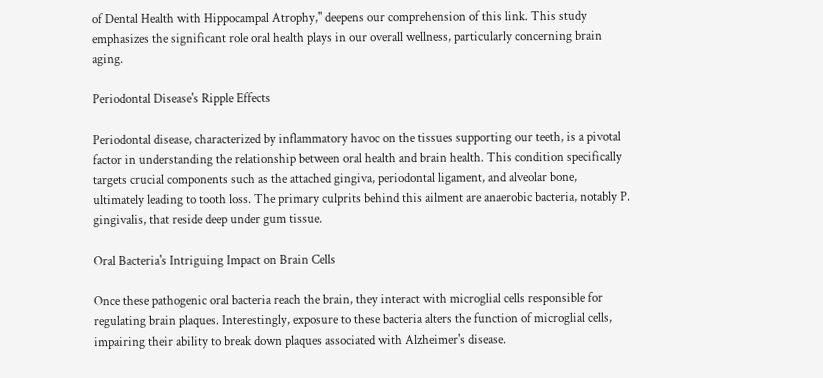of Dental Health with Hippocampal Atrophy," deepens our comprehension of this link. This study emphasizes the significant role oral health plays in our overall wellness, particularly concerning brain aging.

Periodontal Disease's Ripple Effects

Periodontal disease, characterized by inflammatory havoc on the tissues supporting our teeth, is a pivotal factor in understanding the relationship between oral health and brain health. This condition specifically targets crucial components such as the attached gingiva, periodontal ligament, and alveolar bone, ultimately leading to tooth loss. The primary culprits behind this ailment are anaerobic bacteria, notably P. gingivalis, that reside deep under gum tissue.

Oral Bacteria's Intriguing Impact on Brain Cells

Once these pathogenic oral bacteria reach the brain, they interact with microglial cells responsible for regulating brain plaques. Interestingly, exposure to these bacteria alters the function of microglial cells, impairing their ability to break down plaques associated with Alzheimer's disease.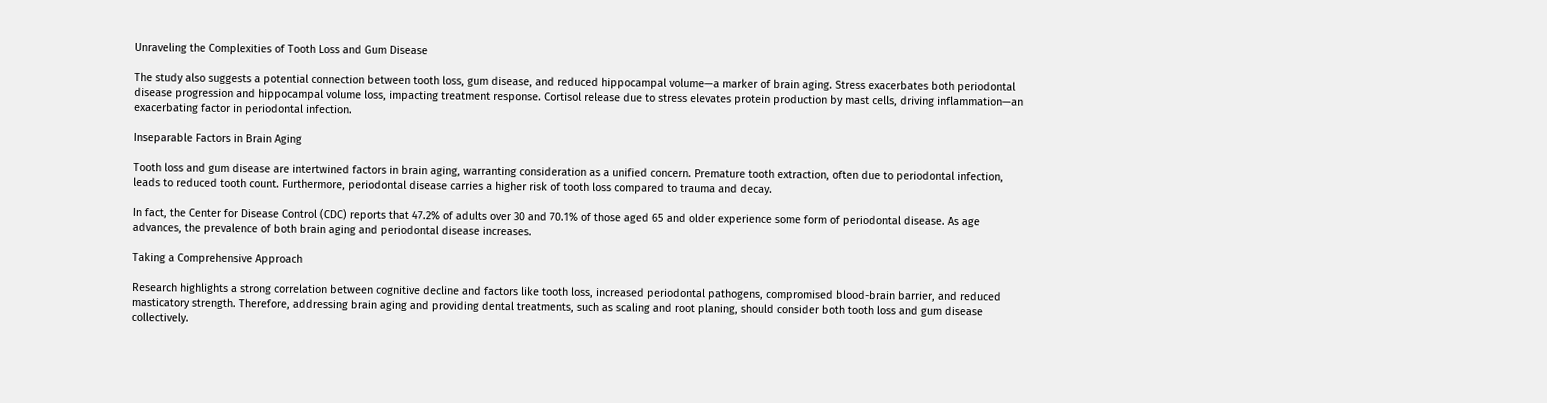Unraveling the Complexities of Tooth Loss and Gum Disease

The study also suggests a potential connection between tooth loss, gum disease, and reduced hippocampal volume—a marker of brain aging. Stress exacerbates both periodontal disease progression and hippocampal volume loss, impacting treatment response. Cortisol release due to stress elevates protein production by mast cells, driving inflammation—an exacerbating factor in periodontal infection.

Inseparable Factors in Brain Aging

Tooth loss and gum disease are intertwined factors in brain aging, warranting consideration as a unified concern. Premature tooth extraction, often due to periodontal infection, leads to reduced tooth count. Furthermore, periodontal disease carries a higher risk of tooth loss compared to trauma and decay.

In fact, the Center for Disease Control (CDC) reports that 47.2% of adults over 30 and 70.1% of those aged 65 and older experience some form of periodontal disease. As age advances, the prevalence of both brain aging and periodontal disease increases.

Taking a Comprehensive Approach

Research highlights a strong correlation between cognitive decline and factors like tooth loss, increased periodontal pathogens, compromised blood-brain barrier, and reduced masticatory strength. Therefore, addressing brain aging and providing dental treatments, such as scaling and root planing, should consider both tooth loss and gum disease collectively.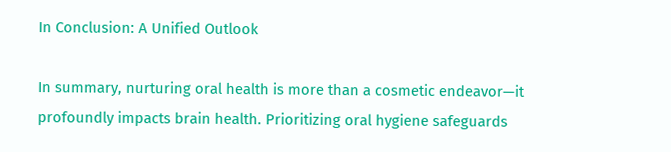In Conclusion: A Unified Outlook

In summary, nurturing oral health is more than a cosmetic endeavor—it profoundly impacts brain health. Prioritizing oral hygiene safeguards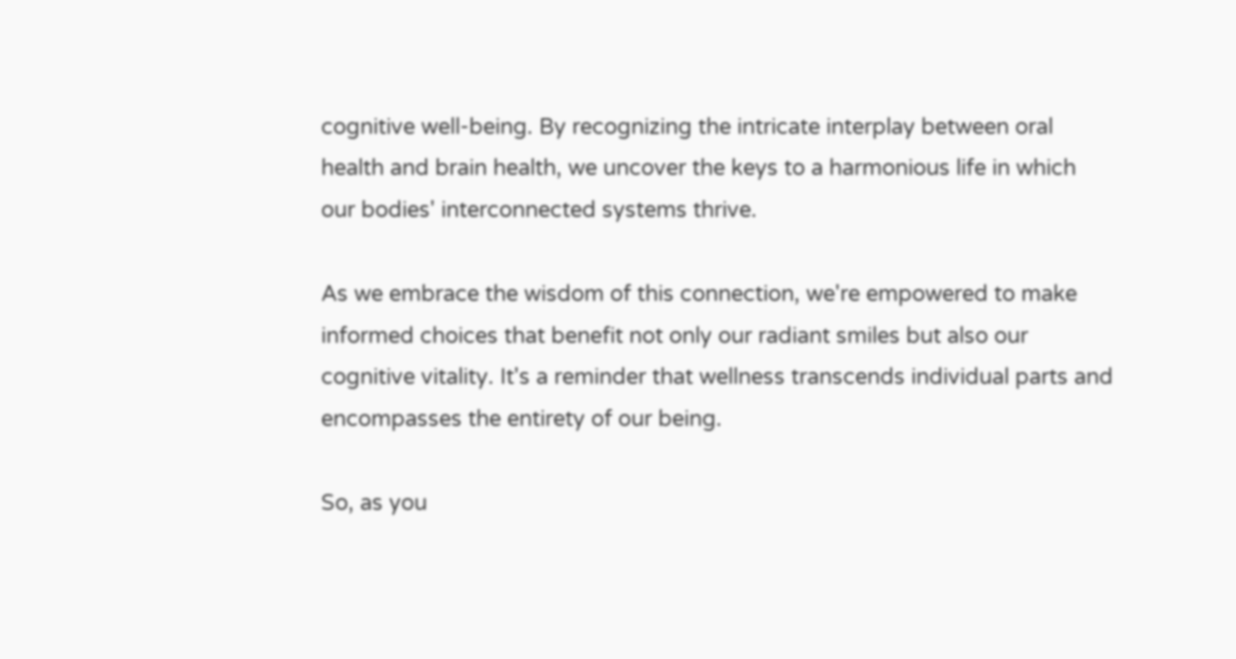cognitive well-being. By recognizing the intricate interplay between oral health and brain health, we uncover the keys to a harmonious life in which our bodies' interconnected systems thrive.

As we embrace the wisdom of this connection, we're empowered to make informed choices that benefit not only our radiant smiles but also our cognitive vitality. It's a reminder that wellness transcends individual parts and encompasses the entirety of our being.

So, as you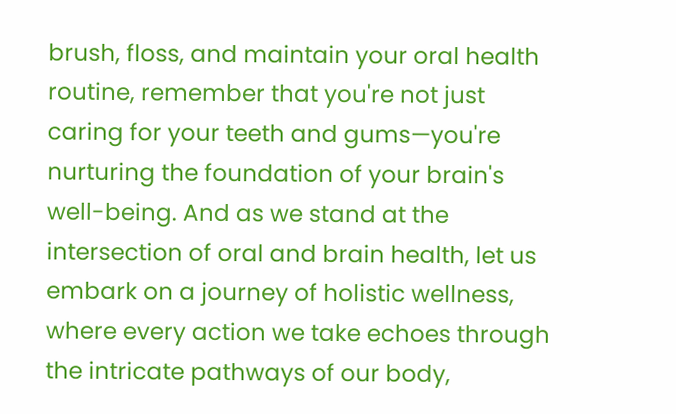brush, floss, and maintain your oral health routine, remember that you're not just caring for your teeth and gums—you're nurturing the foundation of your brain's well-being. And as we stand at the intersection of oral and brain health, let us embark on a journey of holistic wellness, where every action we take echoes through the intricate pathways of our body,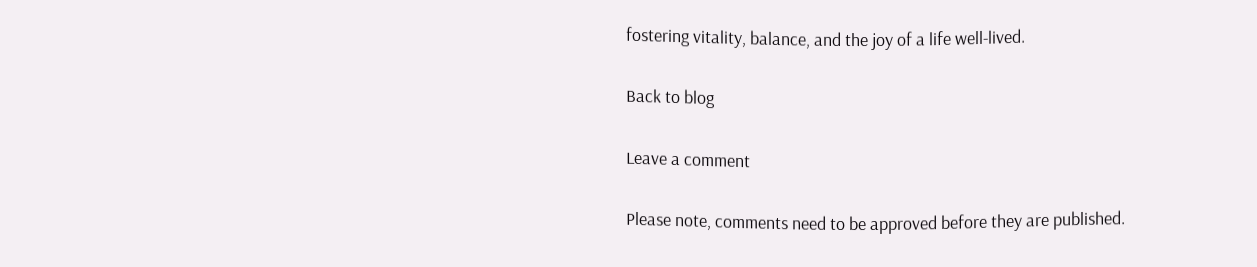fostering vitality, balance, and the joy of a life well-lived.

Back to blog

Leave a comment

Please note, comments need to be approved before they are published.